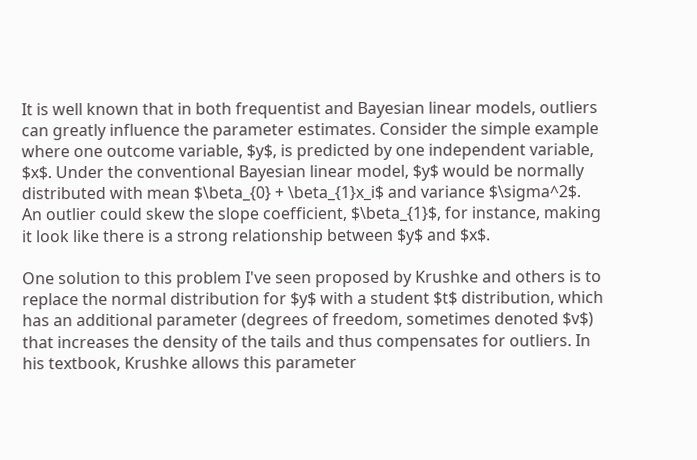It is well known that in both frequentist and Bayesian linear models, outliers can greatly influence the parameter estimates. Consider the simple example where one outcome variable, $y$, is predicted by one independent variable, $x$. Under the conventional Bayesian linear model, $y$ would be normally distributed with mean $\beta_{0} + \beta_{1}x_i$ and variance $\sigma^2$. An outlier could skew the slope coefficient, $\beta_{1}$, for instance, making it look like there is a strong relationship between $y$ and $x$.

One solution to this problem I've seen proposed by Krushke and others is to replace the normal distribution for $y$ with a student $t$ distribution, which has an additional parameter (degrees of freedom, sometimes denoted $v$) that increases the density of the tails and thus compensates for outliers. In his textbook, Krushke allows this parameter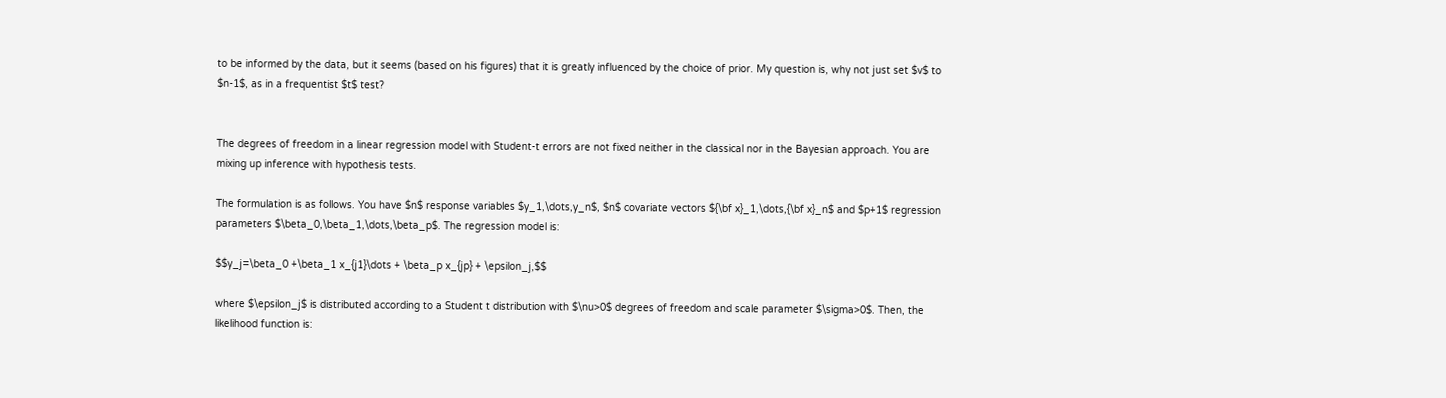to be informed by the data, but it seems (based on his figures) that it is greatly influenced by the choice of prior. My question is, why not just set $v$ to $n-1$, as in a frequentist $t$ test?


The degrees of freedom in a linear regression model with Student-t errors are not fixed neither in the classical nor in the Bayesian approach. You are mixing up inference with hypothesis tests.

The formulation is as follows. You have $n$ response variables $y_1,\dots,y_n$, $n$ covariate vectors ${\bf x}_1,\dots,{\bf x}_n$ and $p+1$ regression parameters $\beta_0,\beta_1,\dots,\beta_p$. The regression model is:

$$y_j=\beta_0 +\beta_1 x_{j1}\dots + \beta_p x_{jp} + \epsilon_j,$$

where $\epsilon_j$ is distributed according to a Student t distribution with $\nu>0$ degrees of freedom and scale parameter $\sigma>0$. Then, the likelihood function is: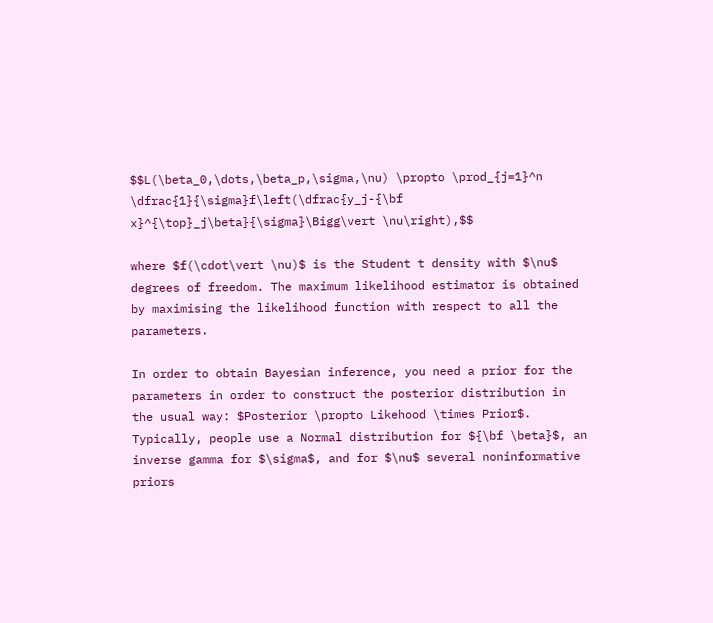$$L(\beta_0,\dots,\beta_p,\sigma,\nu) \propto \prod_{j=1}^n \dfrac{1}{\sigma}f\left(\dfrac{y_j-{\bf x}^{\top}_j\beta}{\sigma}\Bigg\vert \nu\right),$$

where $f(\cdot\vert \nu)$ is the Student t density with $\nu$ degrees of freedom. The maximum likelihood estimator is obtained by maximising the likelihood function with respect to all the parameters.

In order to obtain Bayesian inference, you need a prior for the parameters in order to construct the posterior distribution in the usual way: $Posterior \propto Likehood \times Prior$. Typically, people use a Normal distribution for ${\bf \beta}$, an inverse gamma for $\sigma$, and for $\nu$ several noninformative priors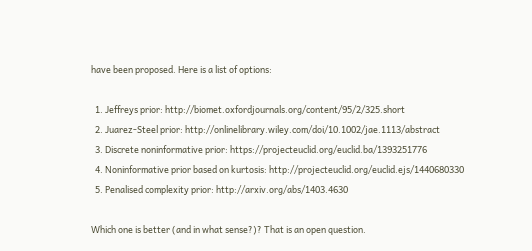have been proposed. Here is a list of options:

  1. Jeffreys prior: http://biomet.oxfordjournals.org/content/95/2/325.short
  2. Juarez-Steel prior: http://onlinelibrary.wiley.com/doi/10.1002/jae.1113/abstract
  3. Discrete noninformative prior: https://projecteuclid.org/euclid.ba/1393251776
  4. Noninformative prior based on kurtosis: http://projecteuclid.org/euclid.ejs/1440680330
  5. Penalised complexity prior: http://arxiv.org/abs/1403.4630

Which one is better (and in what sense?)? That is an open question.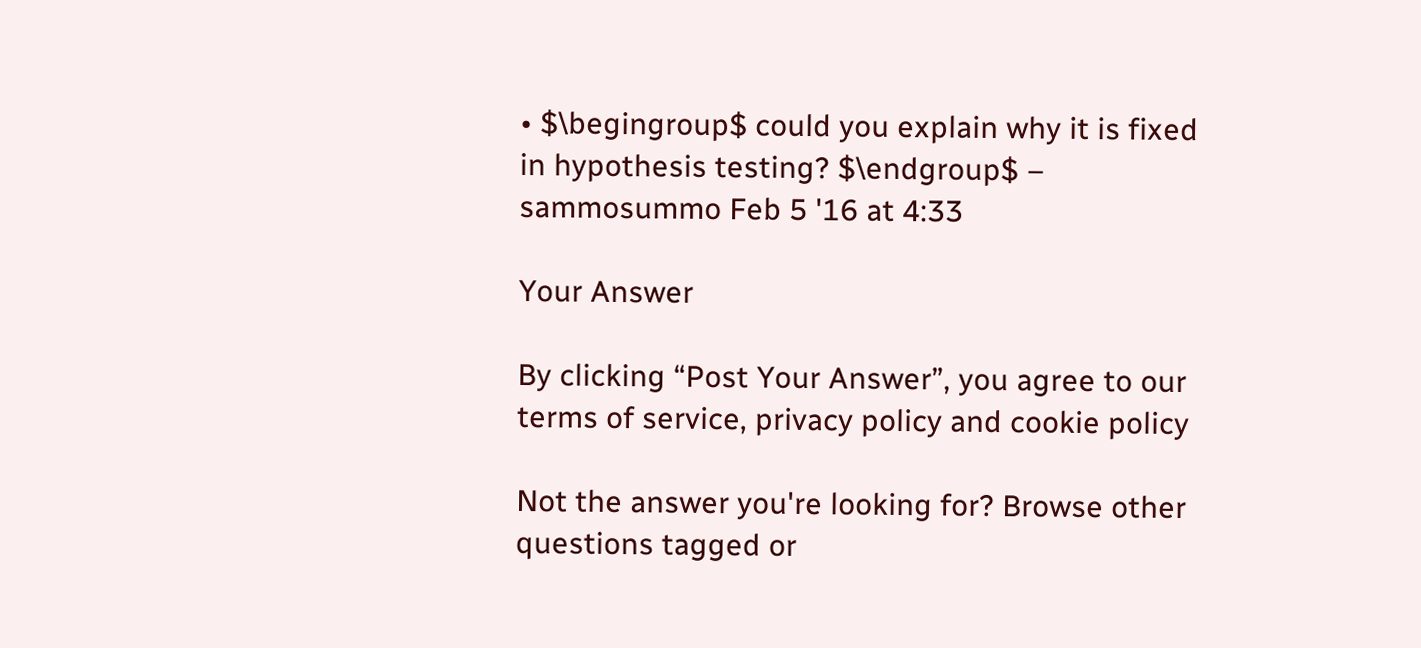• $\begingroup$ could you explain why it is fixed in hypothesis testing? $\endgroup$ – sammosummo Feb 5 '16 at 4:33

Your Answer

By clicking “Post Your Answer”, you agree to our terms of service, privacy policy and cookie policy

Not the answer you're looking for? Browse other questions tagged or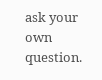ask your own question.